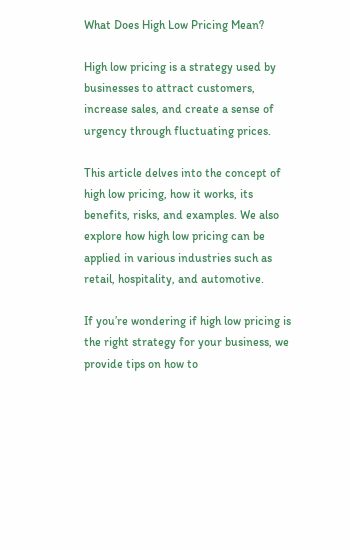What Does High Low Pricing Mean?

High low pricing is a strategy used by businesses to attract customers, increase sales, and create a sense of urgency through fluctuating prices.

This article delves into the concept of high low pricing, how it works, its benefits, risks, and examples. We also explore how high low pricing can be applied in various industries such as retail, hospitality, and automotive.

If you’re wondering if high low pricing is the right strategy for your business, we provide tips on how to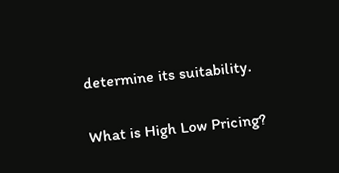determine its suitability.

What is High Low Pricing?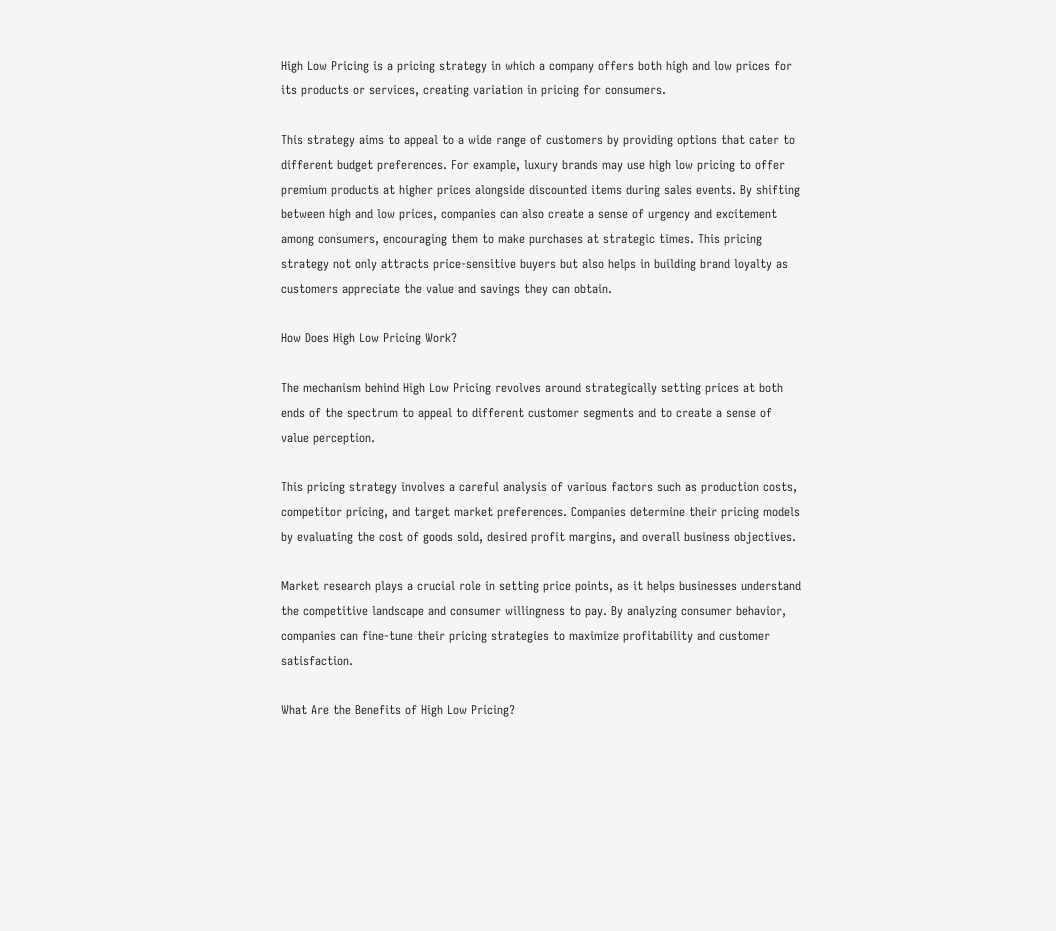High Low Pricing is a pricing strategy in which a company offers both high and low prices for its products or services, creating variation in pricing for consumers.

This strategy aims to appeal to a wide range of customers by providing options that cater to different budget preferences. For example, luxury brands may use high low pricing to offer premium products at higher prices alongside discounted items during sales events. By shifting between high and low prices, companies can also create a sense of urgency and excitement among consumers, encouraging them to make purchases at strategic times. This pricing strategy not only attracts price-sensitive buyers but also helps in building brand loyalty as customers appreciate the value and savings they can obtain.

How Does High Low Pricing Work?

The mechanism behind High Low Pricing revolves around strategically setting prices at both ends of the spectrum to appeal to different customer segments and to create a sense of value perception.

This pricing strategy involves a careful analysis of various factors such as production costs, competitor pricing, and target market preferences. Companies determine their pricing models by evaluating the cost of goods sold, desired profit margins, and overall business objectives.

Market research plays a crucial role in setting price points, as it helps businesses understand the competitive landscape and consumer willingness to pay. By analyzing consumer behavior, companies can fine-tune their pricing strategies to maximize profitability and customer satisfaction.

What Are the Benefits of High Low Pricing?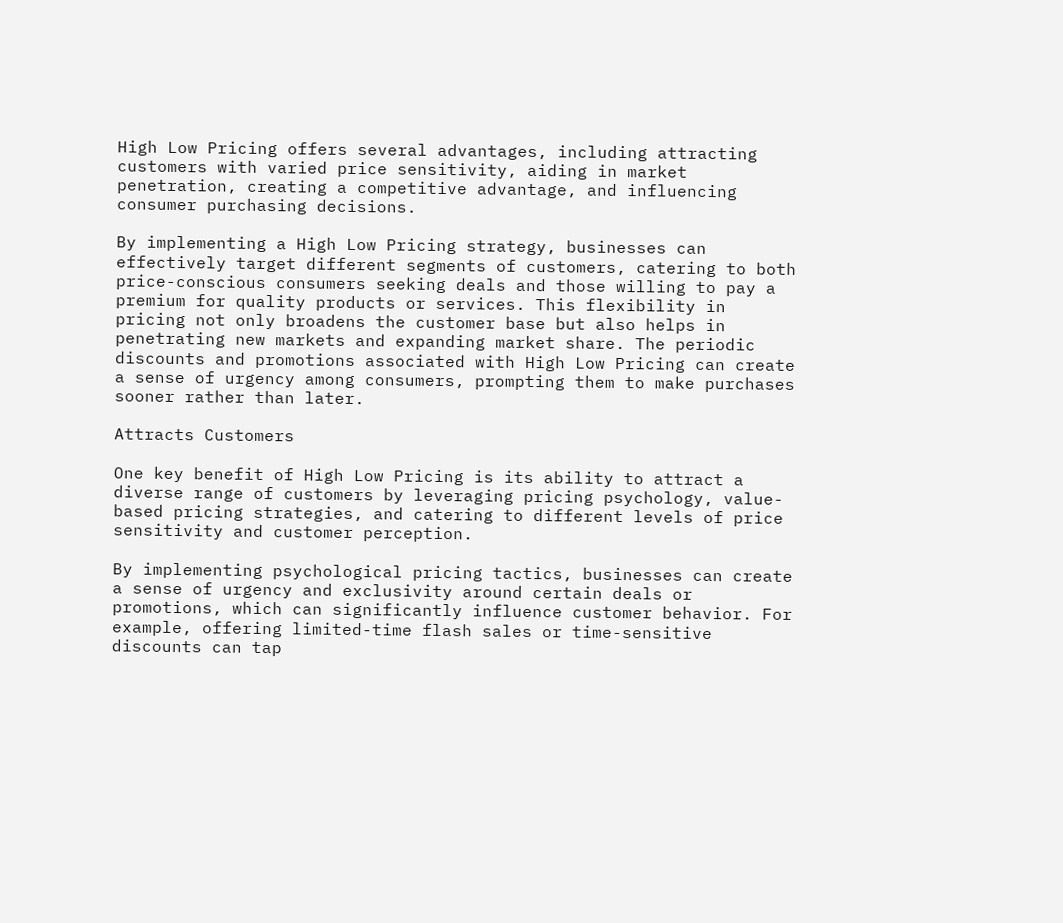High Low Pricing offers several advantages, including attracting customers with varied price sensitivity, aiding in market penetration, creating a competitive advantage, and influencing consumer purchasing decisions.

By implementing a High Low Pricing strategy, businesses can effectively target different segments of customers, catering to both price-conscious consumers seeking deals and those willing to pay a premium for quality products or services. This flexibility in pricing not only broadens the customer base but also helps in penetrating new markets and expanding market share. The periodic discounts and promotions associated with High Low Pricing can create a sense of urgency among consumers, prompting them to make purchases sooner rather than later.

Attracts Customers

One key benefit of High Low Pricing is its ability to attract a diverse range of customers by leveraging pricing psychology, value-based pricing strategies, and catering to different levels of price sensitivity and customer perception.

By implementing psychological pricing tactics, businesses can create a sense of urgency and exclusivity around certain deals or promotions, which can significantly influence customer behavior. For example, offering limited-time flash sales or time-sensitive discounts can tap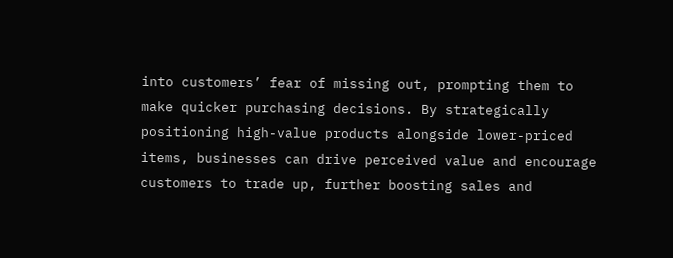into customers’ fear of missing out, prompting them to make quicker purchasing decisions. By strategically positioning high-value products alongside lower-priced items, businesses can drive perceived value and encourage customers to trade up, further boosting sales and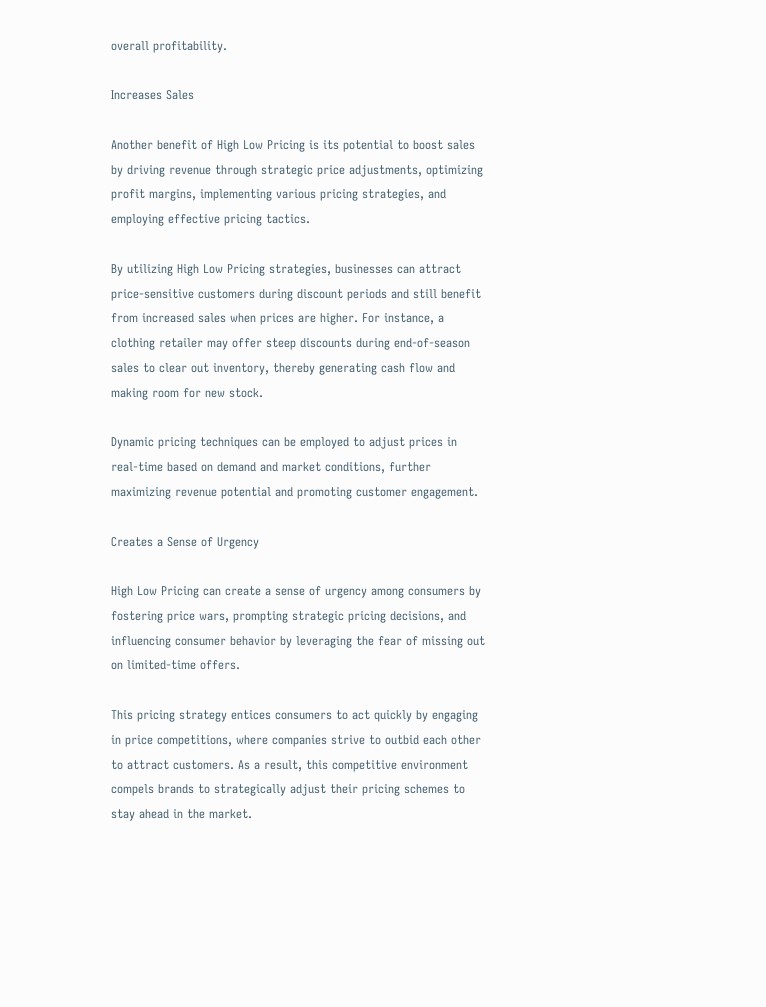overall profitability.

Increases Sales

Another benefit of High Low Pricing is its potential to boost sales by driving revenue through strategic price adjustments, optimizing profit margins, implementing various pricing strategies, and employing effective pricing tactics.

By utilizing High Low Pricing strategies, businesses can attract price-sensitive customers during discount periods and still benefit from increased sales when prices are higher. For instance, a clothing retailer may offer steep discounts during end-of-season sales to clear out inventory, thereby generating cash flow and making room for new stock.

Dynamic pricing techniques can be employed to adjust prices in real-time based on demand and market conditions, further maximizing revenue potential and promoting customer engagement.

Creates a Sense of Urgency

High Low Pricing can create a sense of urgency among consumers by fostering price wars, prompting strategic pricing decisions, and influencing consumer behavior by leveraging the fear of missing out on limited-time offers.

This pricing strategy entices consumers to act quickly by engaging in price competitions, where companies strive to outbid each other to attract customers. As a result, this competitive environment compels brands to strategically adjust their pricing schemes to stay ahead in the market.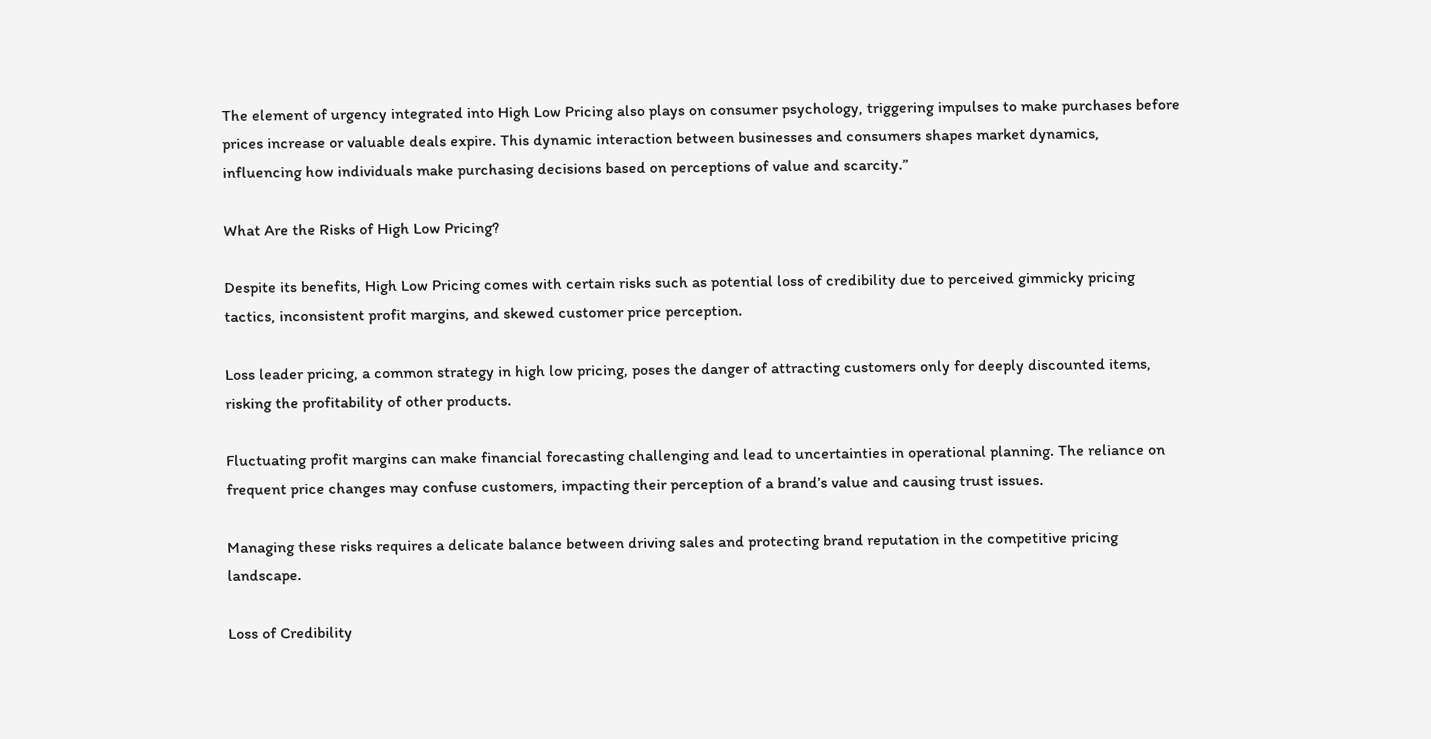The element of urgency integrated into High Low Pricing also plays on consumer psychology, triggering impulses to make purchases before prices increase or valuable deals expire. This dynamic interaction between businesses and consumers shapes market dynamics, influencing how individuals make purchasing decisions based on perceptions of value and scarcity.”

What Are the Risks of High Low Pricing?

Despite its benefits, High Low Pricing comes with certain risks such as potential loss of credibility due to perceived gimmicky pricing tactics, inconsistent profit margins, and skewed customer price perception.

Loss leader pricing, a common strategy in high low pricing, poses the danger of attracting customers only for deeply discounted items, risking the profitability of other products.

Fluctuating profit margins can make financial forecasting challenging and lead to uncertainties in operational planning. The reliance on frequent price changes may confuse customers, impacting their perception of a brand’s value and causing trust issues.

Managing these risks requires a delicate balance between driving sales and protecting brand reputation in the competitive pricing landscape.

Loss of Credibility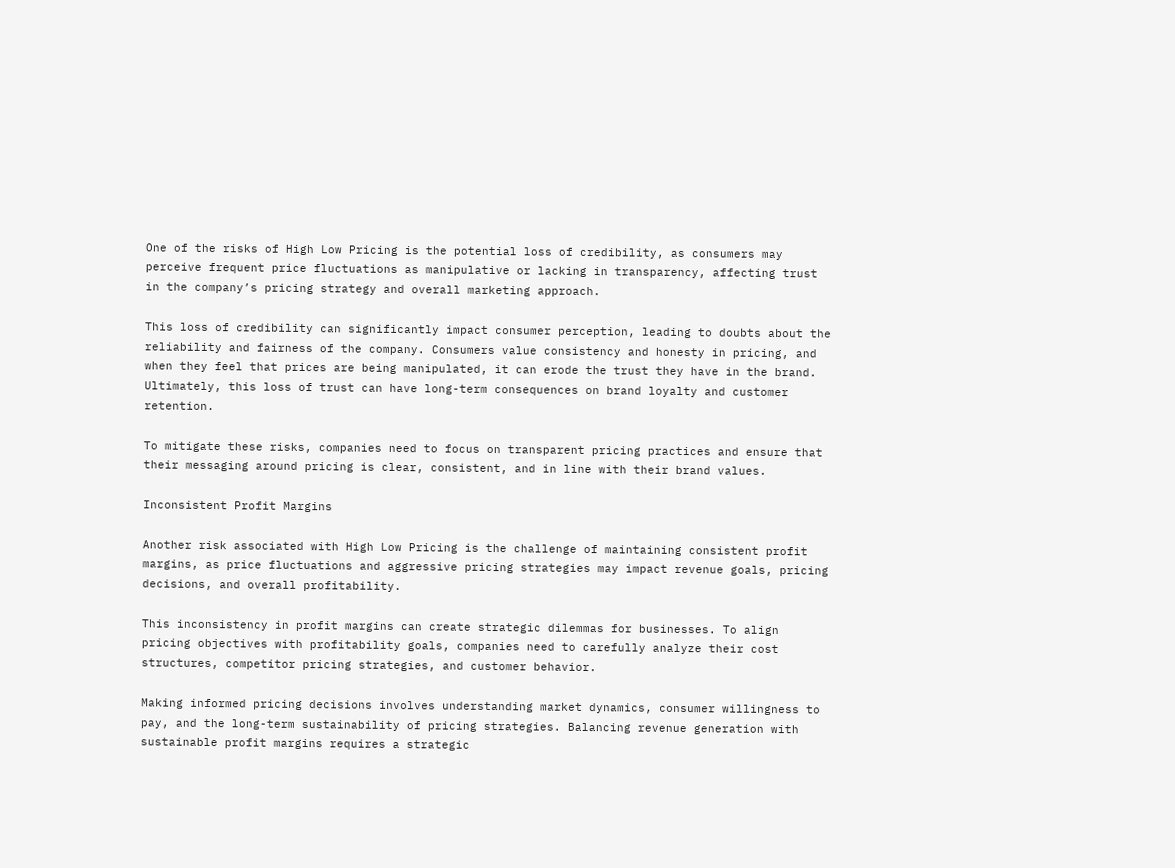One of the risks of High Low Pricing is the potential loss of credibility, as consumers may perceive frequent price fluctuations as manipulative or lacking in transparency, affecting trust in the company’s pricing strategy and overall marketing approach.

This loss of credibility can significantly impact consumer perception, leading to doubts about the reliability and fairness of the company. Consumers value consistency and honesty in pricing, and when they feel that prices are being manipulated, it can erode the trust they have in the brand. Ultimately, this loss of trust can have long-term consequences on brand loyalty and customer retention.

To mitigate these risks, companies need to focus on transparent pricing practices and ensure that their messaging around pricing is clear, consistent, and in line with their brand values.

Inconsistent Profit Margins

Another risk associated with High Low Pricing is the challenge of maintaining consistent profit margins, as price fluctuations and aggressive pricing strategies may impact revenue goals, pricing decisions, and overall profitability.

This inconsistency in profit margins can create strategic dilemmas for businesses. To align pricing objectives with profitability goals, companies need to carefully analyze their cost structures, competitor pricing strategies, and customer behavior.

Making informed pricing decisions involves understanding market dynamics, consumer willingness to pay, and the long-term sustainability of pricing strategies. Balancing revenue generation with sustainable profit margins requires a strategic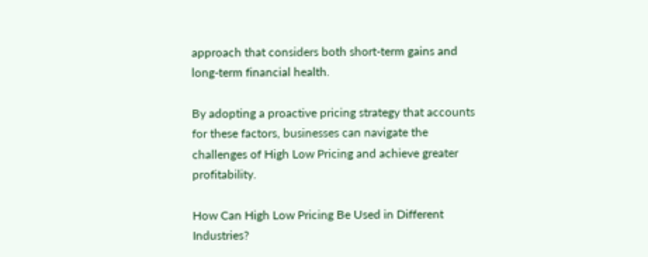approach that considers both short-term gains and long-term financial health.

By adopting a proactive pricing strategy that accounts for these factors, businesses can navigate the challenges of High Low Pricing and achieve greater profitability.

How Can High Low Pricing Be Used in Different Industries?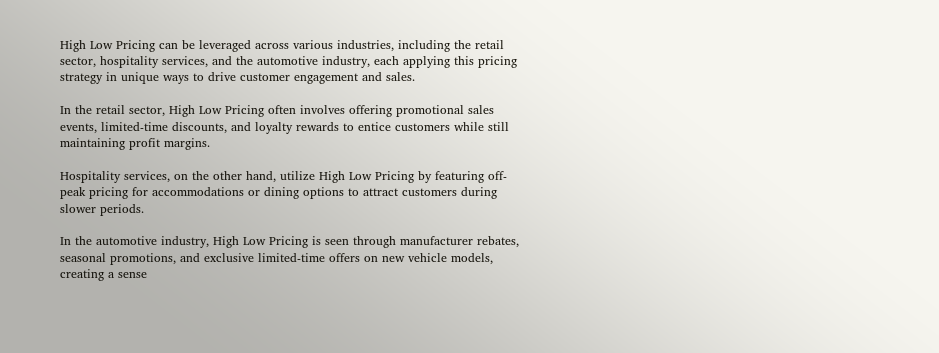High Low Pricing can be leveraged across various industries, including the retail sector, hospitality services, and the automotive industry, each applying this pricing strategy in unique ways to drive customer engagement and sales.

In the retail sector, High Low Pricing often involves offering promotional sales events, limited-time discounts, and loyalty rewards to entice customers while still maintaining profit margins.

Hospitality services, on the other hand, utilize High Low Pricing by featuring off-peak pricing for accommodations or dining options to attract customers during slower periods.

In the automotive industry, High Low Pricing is seen through manufacturer rebates, seasonal promotions, and exclusive limited-time offers on new vehicle models, creating a sense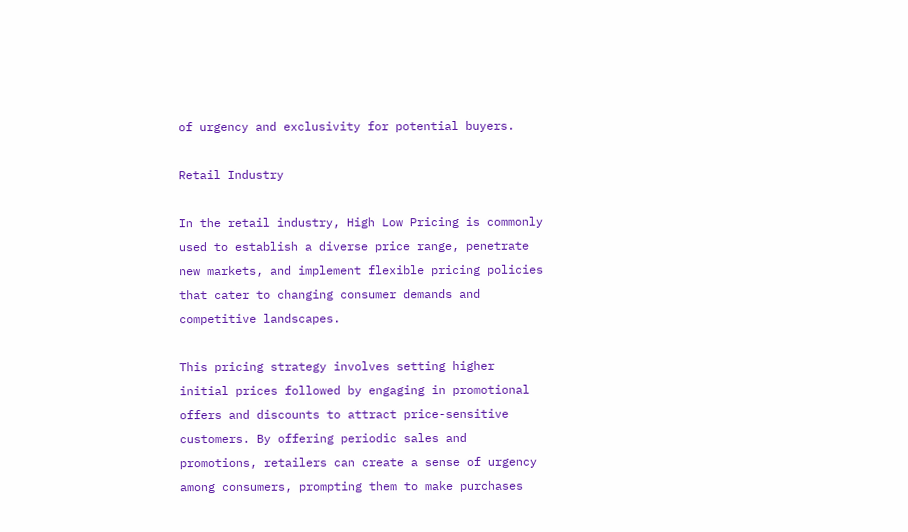of urgency and exclusivity for potential buyers.

Retail Industry

In the retail industry, High Low Pricing is commonly used to establish a diverse price range, penetrate new markets, and implement flexible pricing policies that cater to changing consumer demands and competitive landscapes.

This pricing strategy involves setting higher initial prices followed by engaging in promotional offers and discounts to attract price-sensitive customers. By offering periodic sales and promotions, retailers can create a sense of urgency among consumers, prompting them to make purchases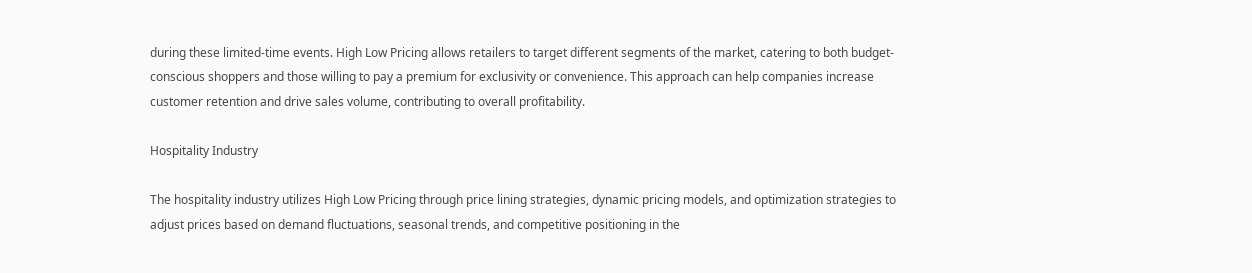during these limited-time events. High Low Pricing allows retailers to target different segments of the market, catering to both budget-conscious shoppers and those willing to pay a premium for exclusivity or convenience. This approach can help companies increase customer retention and drive sales volume, contributing to overall profitability.

Hospitality Industry

The hospitality industry utilizes High Low Pricing through price lining strategies, dynamic pricing models, and optimization strategies to adjust prices based on demand fluctuations, seasonal trends, and competitive positioning in the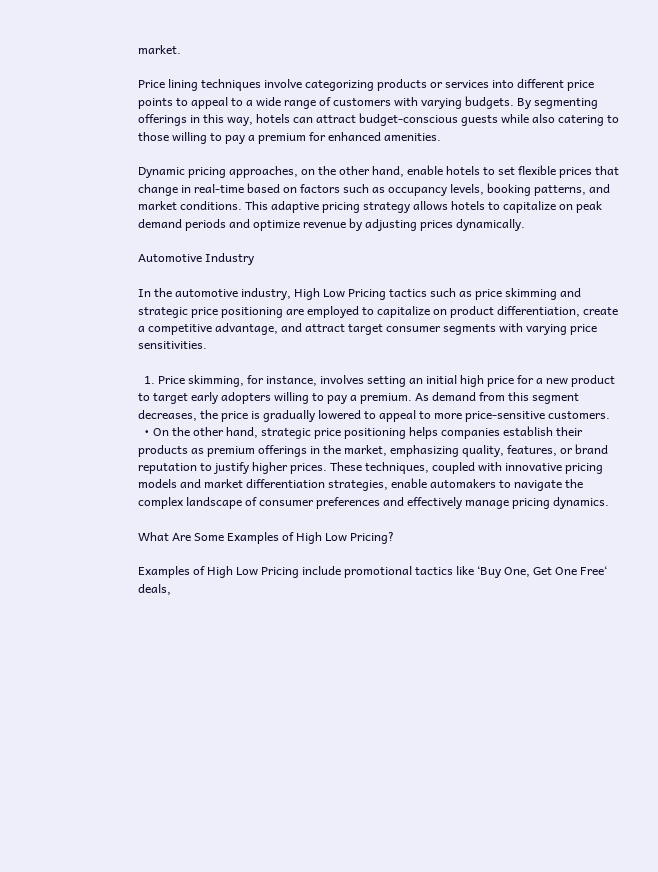market.

Price lining techniques involve categorizing products or services into different price points to appeal to a wide range of customers with varying budgets. By segmenting offerings in this way, hotels can attract budget-conscious guests while also catering to those willing to pay a premium for enhanced amenities.

Dynamic pricing approaches, on the other hand, enable hotels to set flexible prices that change in real-time based on factors such as occupancy levels, booking patterns, and market conditions. This adaptive pricing strategy allows hotels to capitalize on peak demand periods and optimize revenue by adjusting prices dynamically.

Automotive Industry

In the automotive industry, High Low Pricing tactics such as price skimming and strategic price positioning are employed to capitalize on product differentiation, create a competitive advantage, and attract target consumer segments with varying price sensitivities.

  1. Price skimming, for instance, involves setting an initial high price for a new product to target early adopters willing to pay a premium. As demand from this segment decreases, the price is gradually lowered to appeal to more price-sensitive customers.
  • On the other hand, strategic price positioning helps companies establish their products as premium offerings in the market, emphasizing quality, features, or brand reputation to justify higher prices. These techniques, coupled with innovative pricing models and market differentiation strategies, enable automakers to navigate the complex landscape of consumer preferences and effectively manage pricing dynamics.

What Are Some Examples of High Low Pricing?

Examples of High Low Pricing include promotional tactics like ‘Buy One, Get One Free‘ deals,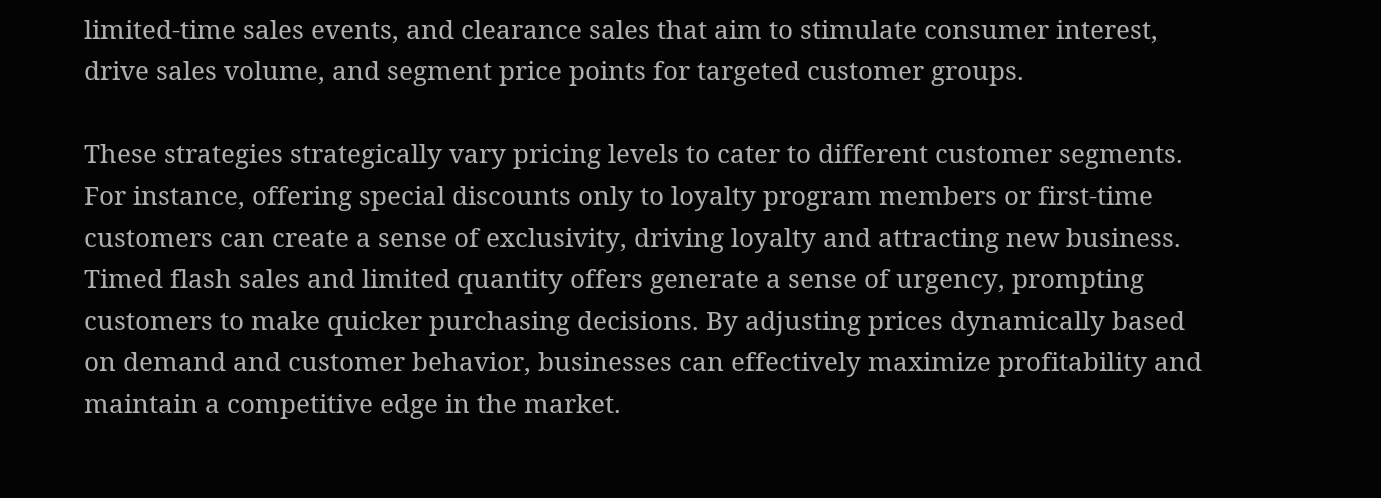limited-time sales events, and clearance sales that aim to stimulate consumer interest, drive sales volume, and segment price points for targeted customer groups.

These strategies strategically vary pricing levels to cater to different customer segments. For instance, offering special discounts only to loyalty program members or first-time customers can create a sense of exclusivity, driving loyalty and attracting new business. Timed flash sales and limited quantity offers generate a sense of urgency, prompting customers to make quicker purchasing decisions. By adjusting prices dynamically based on demand and customer behavior, businesses can effectively maximize profitability and maintain a competitive edge in the market.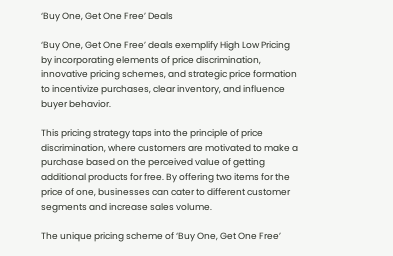‘Buy One, Get One Free’ Deals

‘Buy One, Get One Free’ deals exemplify High Low Pricing by incorporating elements of price discrimination, innovative pricing schemes, and strategic price formation to incentivize purchases, clear inventory, and influence buyer behavior.

This pricing strategy taps into the principle of price discrimination, where customers are motivated to make a purchase based on the perceived value of getting additional products for free. By offering two items for the price of one, businesses can cater to different customer segments and increase sales volume.

The unique pricing scheme of ‘Buy One, Get One Free’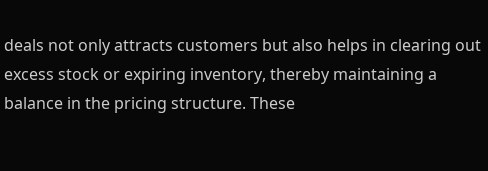deals not only attracts customers but also helps in clearing out excess stock or expiring inventory, thereby maintaining a balance in the pricing structure. These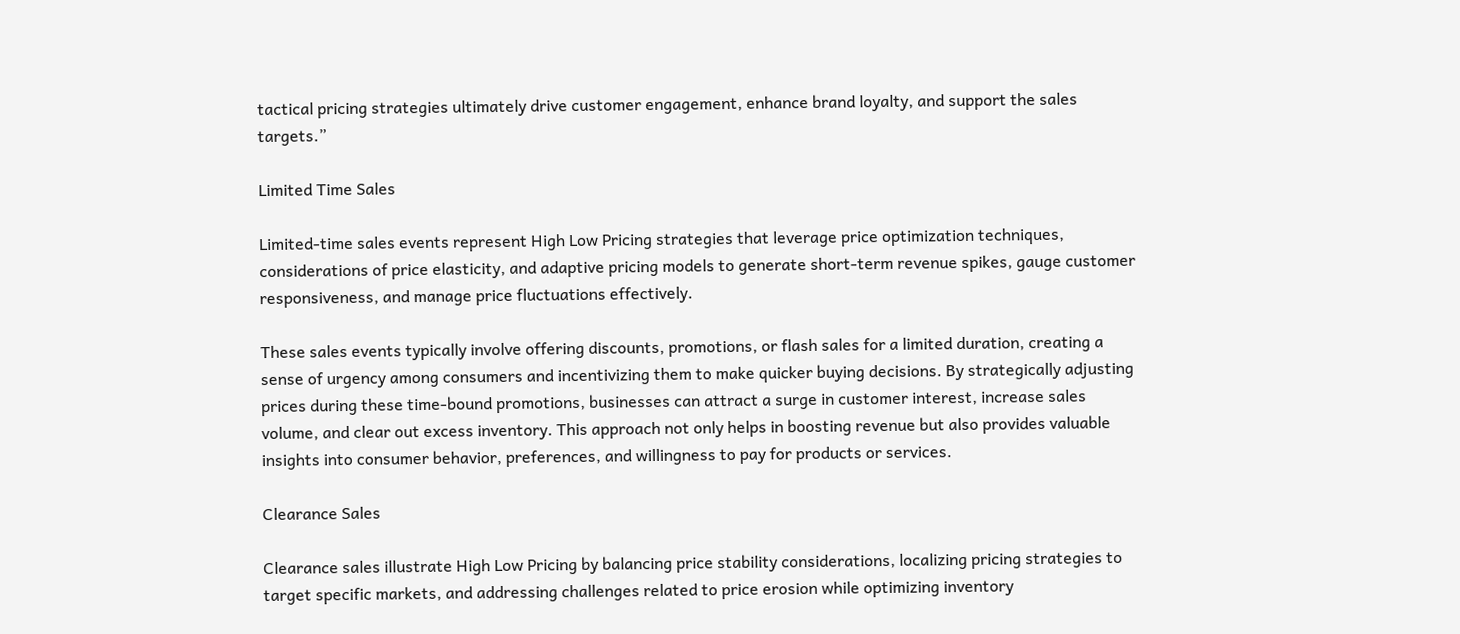tactical pricing strategies ultimately drive customer engagement, enhance brand loyalty, and support the sales targets.”

Limited Time Sales

Limited-time sales events represent High Low Pricing strategies that leverage price optimization techniques, considerations of price elasticity, and adaptive pricing models to generate short-term revenue spikes, gauge customer responsiveness, and manage price fluctuations effectively.

These sales events typically involve offering discounts, promotions, or flash sales for a limited duration, creating a sense of urgency among consumers and incentivizing them to make quicker buying decisions. By strategically adjusting prices during these time-bound promotions, businesses can attract a surge in customer interest, increase sales volume, and clear out excess inventory. This approach not only helps in boosting revenue but also provides valuable insights into consumer behavior, preferences, and willingness to pay for products or services.

Clearance Sales

Clearance sales illustrate High Low Pricing by balancing price stability considerations, localizing pricing strategies to target specific markets, and addressing challenges related to price erosion while optimizing inventory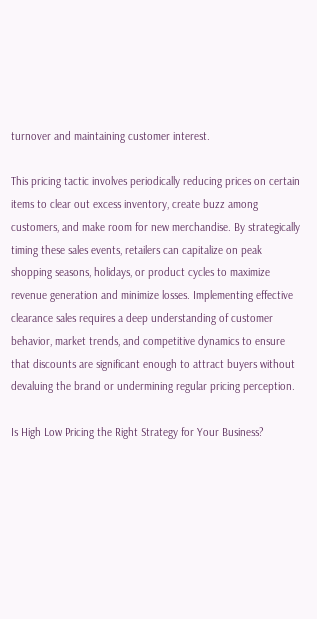turnover and maintaining customer interest.

This pricing tactic involves periodically reducing prices on certain items to clear out excess inventory, create buzz among customers, and make room for new merchandise. By strategically timing these sales events, retailers can capitalize on peak shopping seasons, holidays, or product cycles to maximize revenue generation and minimize losses. Implementing effective clearance sales requires a deep understanding of customer behavior, market trends, and competitive dynamics to ensure that discounts are significant enough to attract buyers without devaluing the brand or undermining regular pricing perception.

Is High Low Pricing the Right Strategy for Your Business?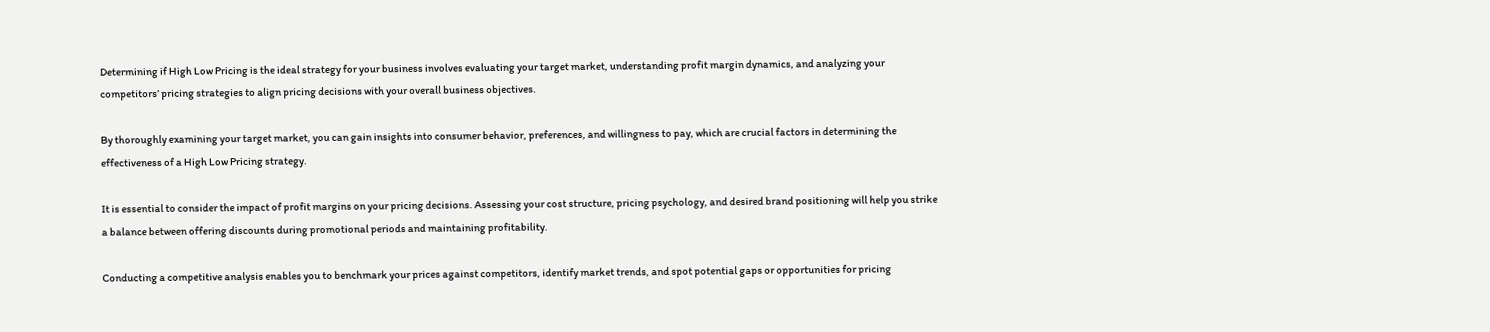Determining if High Low Pricing is the ideal strategy for your business involves evaluating your target market, understanding profit margin dynamics, and analyzing your competitors’ pricing strategies to align pricing decisions with your overall business objectives.

By thoroughly examining your target market, you can gain insights into consumer behavior, preferences, and willingness to pay, which are crucial factors in determining the effectiveness of a High Low Pricing strategy.

It is essential to consider the impact of profit margins on your pricing decisions. Assessing your cost structure, pricing psychology, and desired brand positioning will help you strike a balance between offering discounts during promotional periods and maintaining profitability.

Conducting a competitive analysis enables you to benchmark your prices against competitors, identify market trends, and spot potential gaps or opportunities for pricing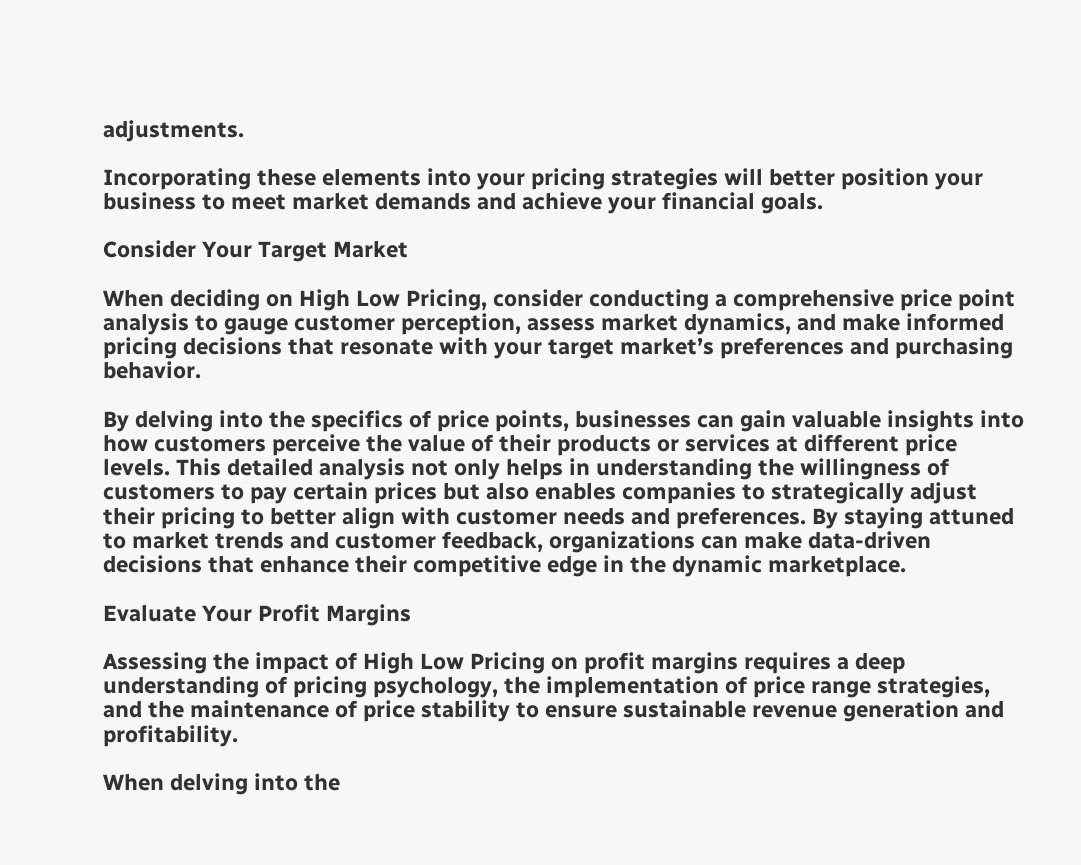adjustments.

Incorporating these elements into your pricing strategies will better position your business to meet market demands and achieve your financial goals.

Consider Your Target Market

When deciding on High Low Pricing, consider conducting a comprehensive price point analysis to gauge customer perception, assess market dynamics, and make informed pricing decisions that resonate with your target market’s preferences and purchasing behavior.

By delving into the specifics of price points, businesses can gain valuable insights into how customers perceive the value of their products or services at different price levels. This detailed analysis not only helps in understanding the willingness of customers to pay certain prices but also enables companies to strategically adjust their pricing to better align with customer needs and preferences. By staying attuned to market trends and customer feedback, organizations can make data-driven decisions that enhance their competitive edge in the dynamic marketplace.

Evaluate Your Profit Margins

Assessing the impact of High Low Pricing on profit margins requires a deep understanding of pricing psychology, the implementation of price range strategies, and the maintenance of price stability to ensure sustainable revenue generation and profitability.

When delving into the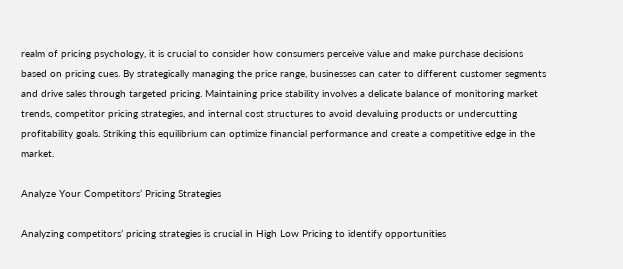realm of pricing psychology, it is crucial to consider how consumers perceive value and make purchase decisions based on pricing cues. By strategically managing the price range, businesses can cater to different customer segments and drive sales through targeted pricing. Maintaining price stability involves a delicate balance of monitoring market trends, competitor pricing strategies, and internal cost structures to avoid devaluing products or undercutting profitability goals. Striking this equilibrium can optimize financial performance and create a competitive edge in the market.

Analyze Your Competitors’ Pricing Strategies

Analyzing competitors’ pricing strategies is crucial in High Low Pricing to identify opportunities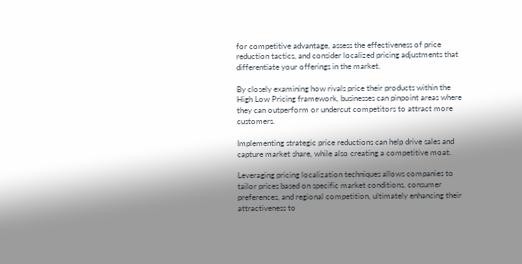for competitive advantage, assess the effectiveness of price reduction tactics, and consider localized pricing adjustments that differentiate your offerings in the market.

By closely examining how rivals price their products within the High Low Pricing framework, businesses can pinpoint areas where they can outperform or undercut competitors to attract more customers.

Implementing strategic price reductions can help drive sales and capture market share, while also creating a competitive moat.

Leveraging pricing localization techniques allows companies to tailor prices based on specific market conditions, consumer preferences, and regional competition, ultimately enhancing their attractiveness to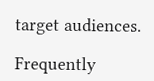target audiences.

Frequently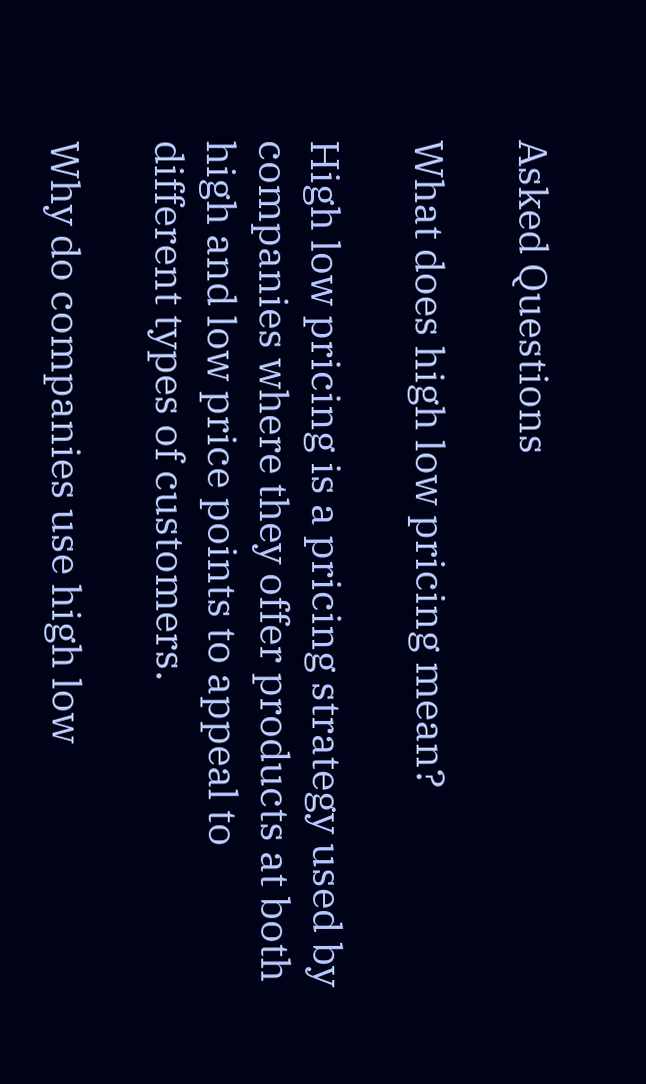Asked Questions

What does high low pricing mean?

High low pricing is a pricing strategy used by companies where they offer products at both high and low price points to appeal to different types of customers.

Why do companies use high low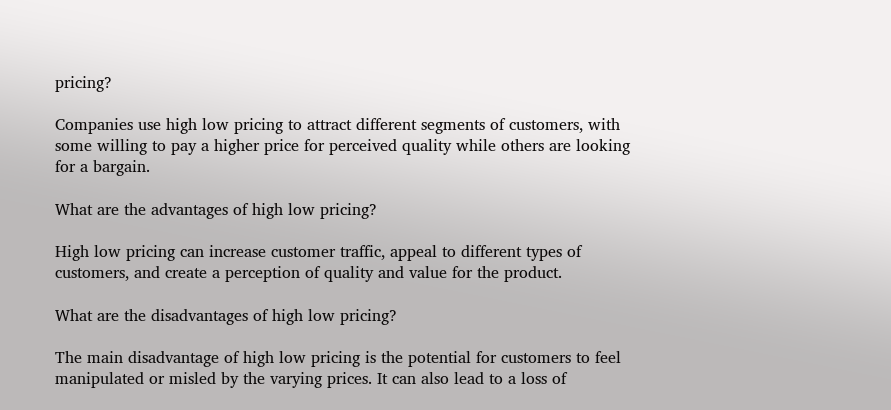pricing?

Companies use high low pricing to attract different segments of customers, with some willing to pay a higher price for perceived quality while others are looking for a bargain.

What are the advantages of high low pricing?

High low pricing can increase customer traffic, appeal to different types of customers, and create a perception of quality and value for the product.

What are the disadvantages of high low pricing?

The main disadvantage of high low pricing is the potential for customers to feel manipulated or misled by the varying prices. It can also lead to a loss of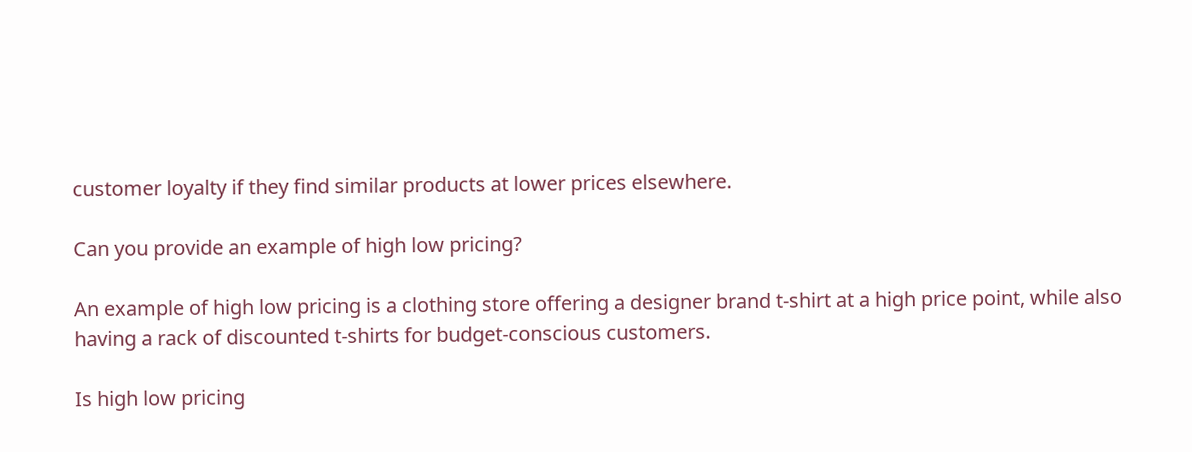customer loyalty if they find similar products at lower prices elsewhere.

Can you provide an example of high low pricing?

An example of high low pricing is a clothing store offering a designer brand t-shirt at a high price point, while also having a rack of discounted t-shirts for budget-conscious customers.

Is high low pricing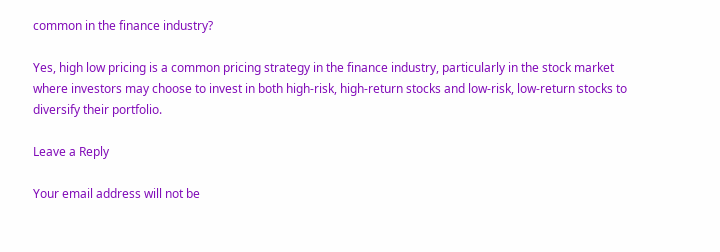common in the finance industry?

Yes, high low pricing is a common pricing strategy in the finance industry, particularly in the stock market where investors may choose to invest in both high-risk, high-return stocks and low-risk, low-return stocks to diversify their portfolio.

Leave a Reply

Your email address will not be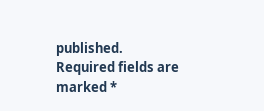published. Required fields are marked *